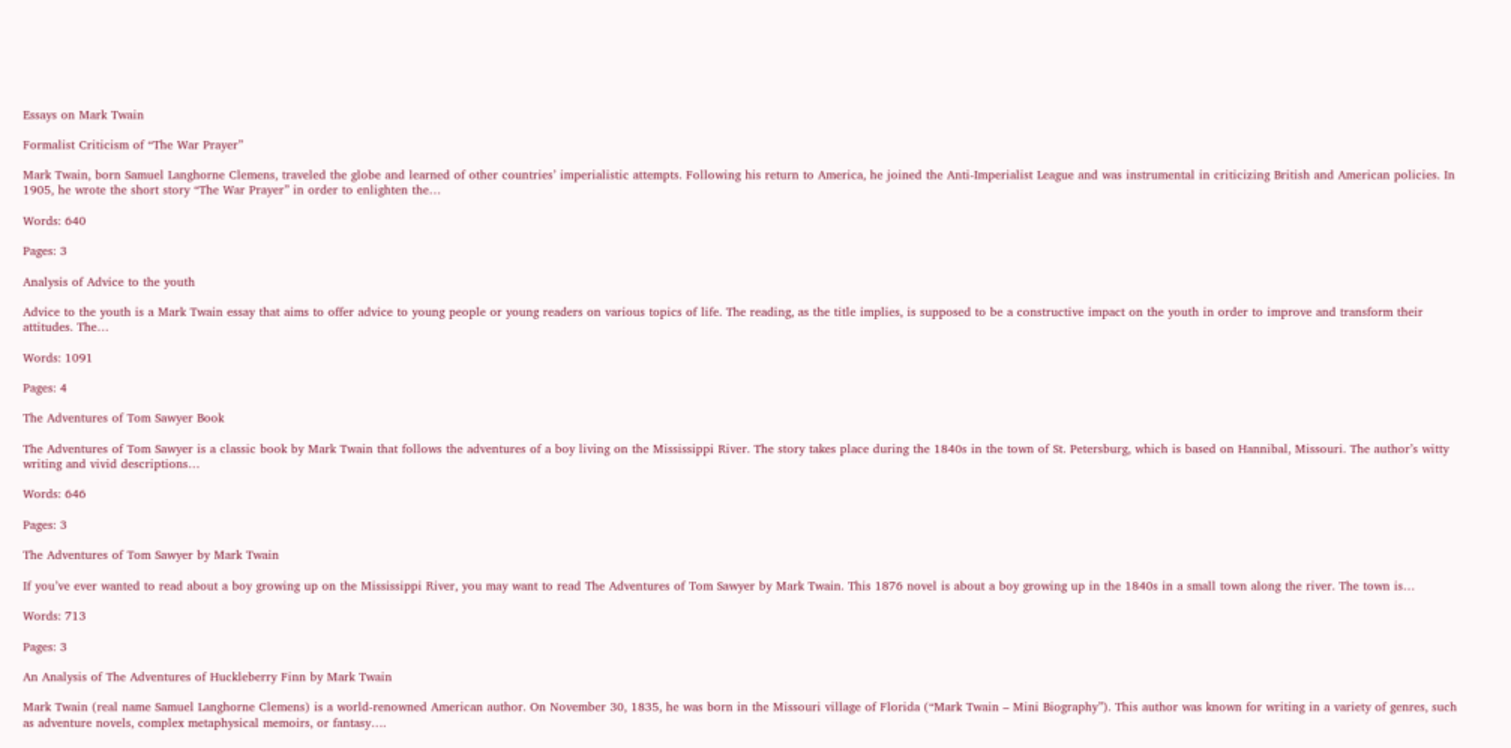Essays on Mark Twain

Formalist Criticism of “The War Prayer”

Mark Twain, born Samuel Langhorne Clemens, traveled the globe and learned of other countries’ imperialistic attempts. Following his return to America, he joined the Anti-Imperialist League and was instrumental in criticizing British and American policies. In 1905, he wrote the short story “The War Prayer” in order to enlighten the…

Words: 640

Pages: 3

Analysis of Advice to the youth

Advice to the youth is a Mark Twain essay that aims to offer advice to young people or young readers on various topics of life. The reading, as the title implies, is supposed to be a constructive impact on the youth in order to improve and transform their attitudes. The…

Words: 1091

Pages: 4

The Adventures of Tom Sawyer Book

The Adventures of Tom Sawyer is a classic book by Mark Twain that follows the adventures of a boy living on the Mississippi River. The story takes place during the 1840s in the town of St. Petersburg, which is based on Hannibal, Missouri. The author’s witty writing and vivid descriptions…

Words: 646

Pages: 3

The Adventures of Tom Sawyer by Mark Twain

If you’ve ever wanted to read about a boy growing up on the Mississippi River, you may want to read The Adventures of Tom Sawyer by Mark Twain. This 1876 novel is about a boy growing up in the 1840s in a small town along the river. The town is…

Words: 713

Pages: 3

An Analysis of The Adventures of Huckleberry Finn by Mark Twain

Mark Twain (real name Samuel Langhorne Clemens) is a world-renowned American author. On November 30, 1835, he was born in the Missouri village of Florida (“Mark Twain – Mini Biography”). This author was known for writing in a variety of genres, such as adventure novels, complex metaphysical memoirs, or fantasy….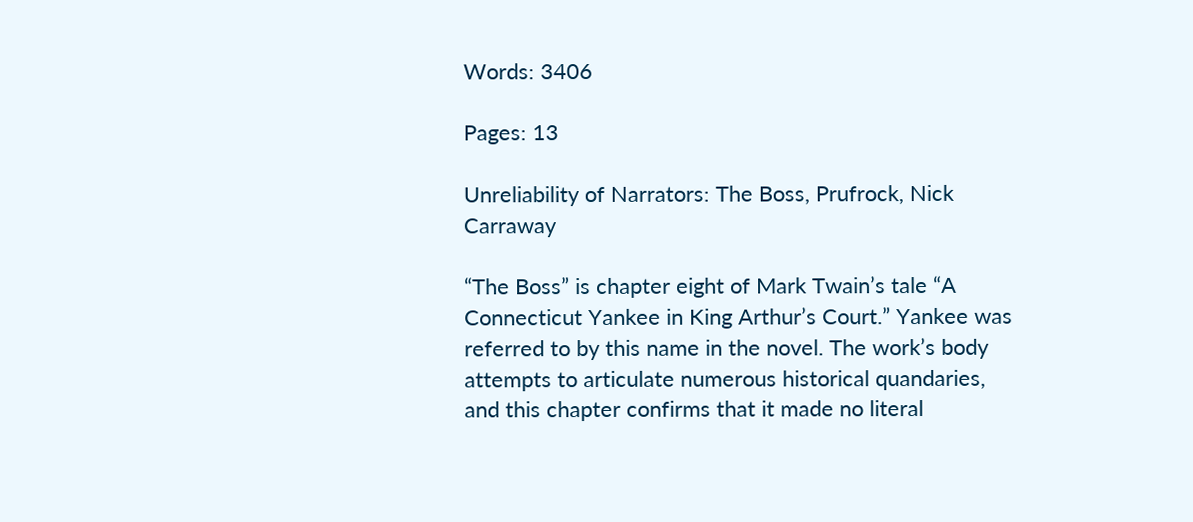Words: 3406

Pages: 13

Unreliability of Narrators: The Boss, Prufrock, Nick Carraway

“The Boss” is chapter eight of Mark Twain’s tale “A Connecticut Yankee in King Arthur’s Court.” Yankee was referred to by this name in the novel. The work’s body attempts to articulate numerous historical quandaries, and this chapter confirms that it made no literal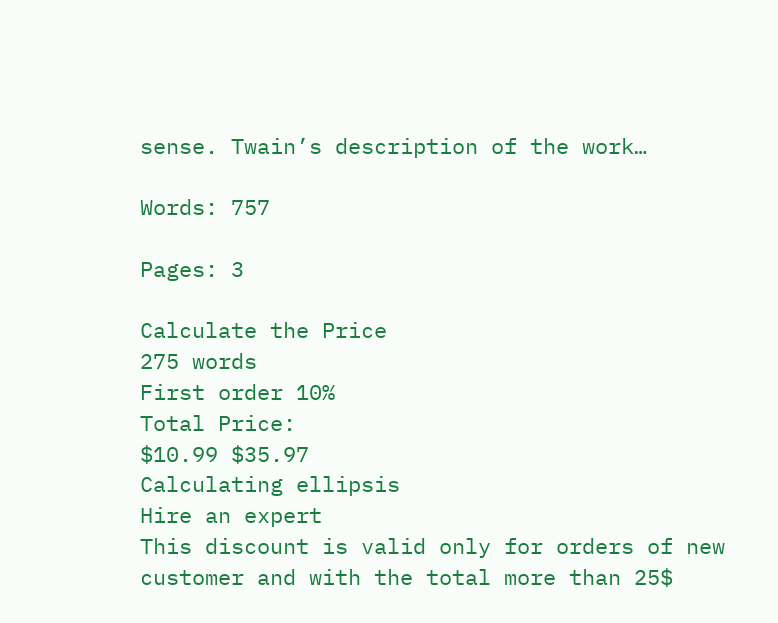sense. Twain’s description of the work…

Words: 757

Pages: 3

Calculate the Price
275 words
First order 10%
Total Price:
$10.99 $35.97
Calculating ellipsis
Hire an expert
This discount is valid only for orders of new customer and with the total more than 25$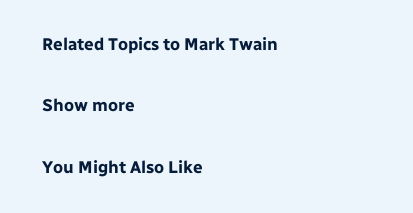Related Topics to Mark Twain

Show more

You Might Also Like